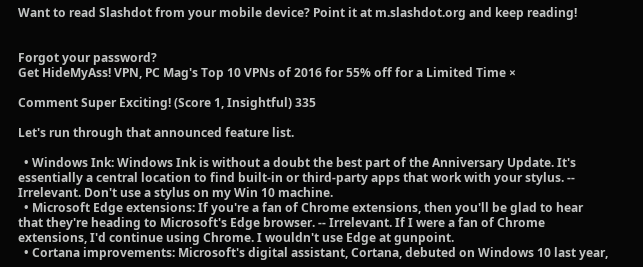Want to read Slashdot from your mobile device? Point it at m.slashdot.org and keep reading!


Forgot your password?
Get HideMyAss! VPN, PC Mag's Top 10 VPNs of 2016 for 55% off for a Limited Time ×

Comment Super Exciting! (Score 1, Insightful) 335

Let's run through that announced feature list.

  • Windows Ink: Windows Ink is without a doubt the best part of the Anniversary Update. It's essentially a central location to find built-in or third-party apps that work with your stylus. -- Irrelevant. Don't use a stylus on my Win 10 machine.
  • Microsoft Edge extensions: If you're a fan of Chrome extensions, then you'll be glad to hear that they're heading to Microsoft's Edge browser. -- Irrelevant. If I were a fan of Chrome extensions, I'd continue using Chrome. I wouldn't use Edge at gunpoint.
  • Cortana improvements: Microsoft's digital assistant, Cortana, debuted on Windows 10 last year,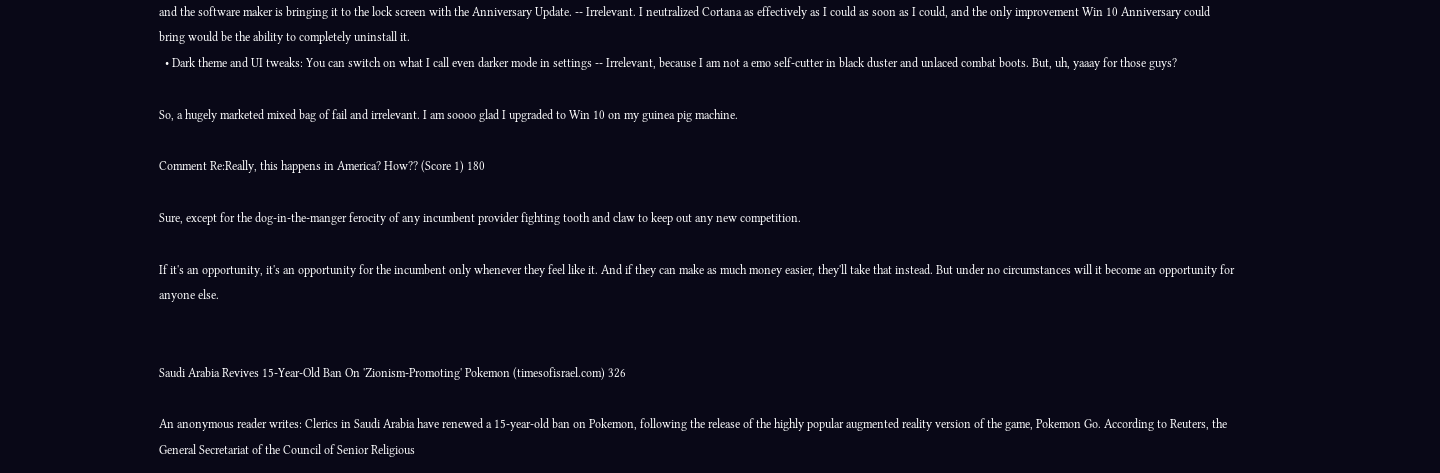and the software maker is bringing it to the lock screen with the Anniversary Update. -- Irrelevant. I neutralized Cortana as effectively as I could as soon as I could, and the only improvement Win 10 Anniversary could bring would be the ability to completely uninstall it.
  • Dark theme and UI tweaks: You can switch on what I call even darker mode in settings -- Irrelevant, because I am not a emo self-cutter in black duster and unlaced combat boots. But, uh, yaaay for those guys?

So, a hugely marketed mixed bag of fail and irrelevant. I am soooo glad I upgraded to Win 10 on my guinea pig machine.

Comment Re:Really, this happens in America? How?? (Score 1) 180

Sure, except for the dog-in-the-manger ferocity of any incumbent provider fighting tooth and claw to keep out any new competition.

If it's an opportunity, it's an opportunity for the incumbent only whenever they feel like it. And if they can make as much money easier, they'll take that instead. But under no circumstances will it become an opportunity for anyone else.


Saudi Arabia Revives 15-Year-Old Ban On 'Zionism-Promoting' Pokemon (timesofisrael.com) 326

An anonymous reader writes: Clerics in Saudi Arabia have renewed a 15-year-old ban on Pokemon, following the release of the highly popular augmented reality version of the game, Pokemon Go. According to Reuters, the General Secretariat of the Council of Senior Religious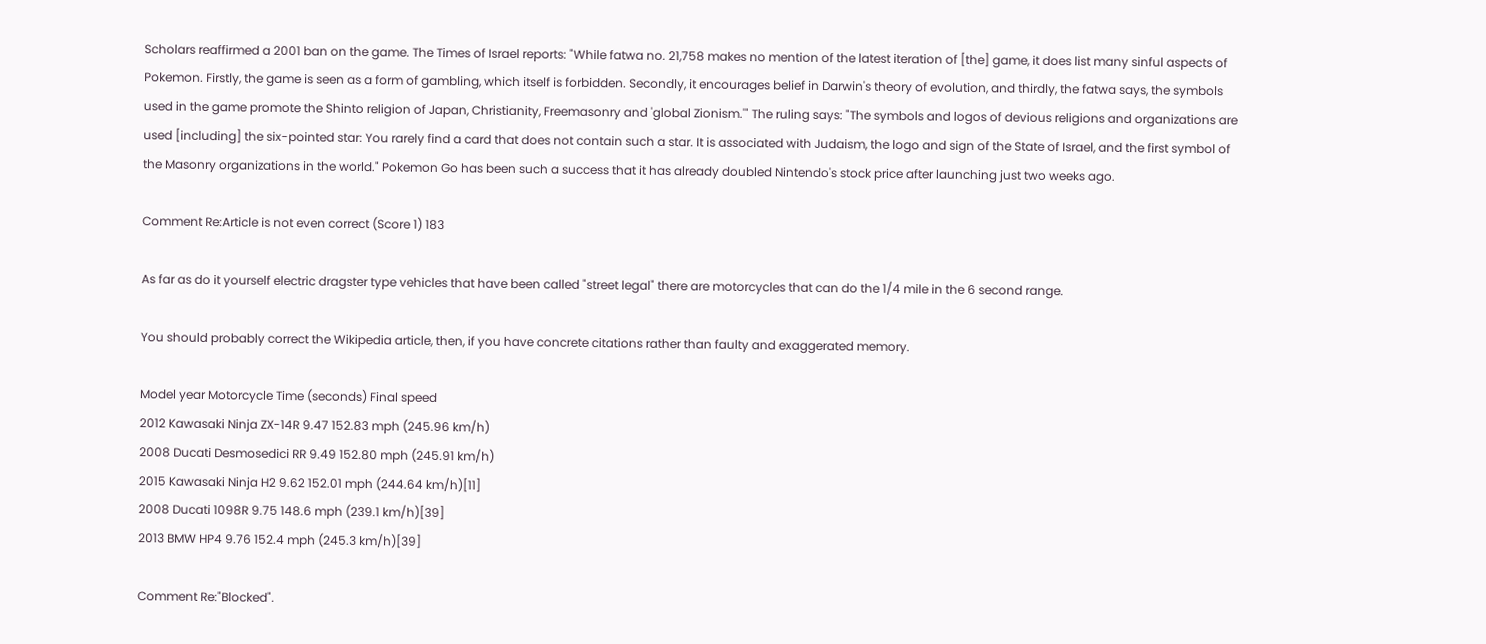Scholars reaffirmed a 2001 ban on the game. The Times of Israel reports: "While fatwa no. 21,758 makes no mention of the latest iteration of [the] game, it does list many sinful aspects of Pokemon. Firstly, the game is seen as a form of gambling, which itself is forbidden. Secondly, it encourages belief in Darwin's theory of evolution, and thirdly, the fatwa says, the symbols used in the game promote the Shinto religion of Japan, Christianity, Freemasonry and 'global Zionism.'" The ruling says: "The symbols and logos of devious religions and organizations are used [including] the six-pointed star: You rarely find a card that does not contain such a star. It is associated with Judaism, the logo and sign of the State of Israel, and the first symbol of the Masonry organizations in the world." Pokemon Go has been such a success that it has already doubled Nintendo's stock price after launching just two weeks ago.

Comment Re:Article is not even correct (Score 1) 183

As far as do it yourself electric dragster type vehicles that have been called "street legal" there are motorcycles that can do the 1/4 mile in the 6 second range.

You should probably correct the Wikipedia article, then, if you have concrete citations rather than faulty and exaggerated memory.

Model year Motorcycle Time (seconds) Final speed
2012 Kawasaki Ninja ZX-14R 9.47 152.83 mph (245.96 km/h)
2008 Ducati Desmosedici RR 9.49 152.80 mph (245.91 km/h)
2015 Kawasaki Ninja H2 9.62 152.01 mph (244.64 km/h)[11]
2008 Ducati 1098R 9.75 148.6 mph (239.1 km/h)[39]
2013 BMW HP4 9.76 152.4 mph (245.3 km/h)[39]

Comment Re:"Blocked".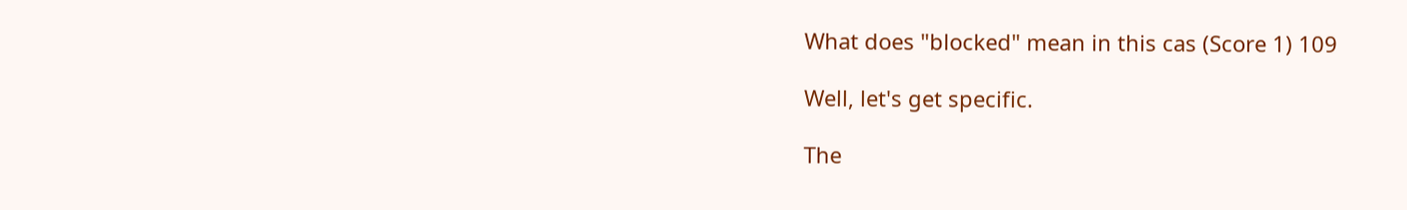What does "blocked" mean in this cas (Score 1) 109

Well, let's get specific.

The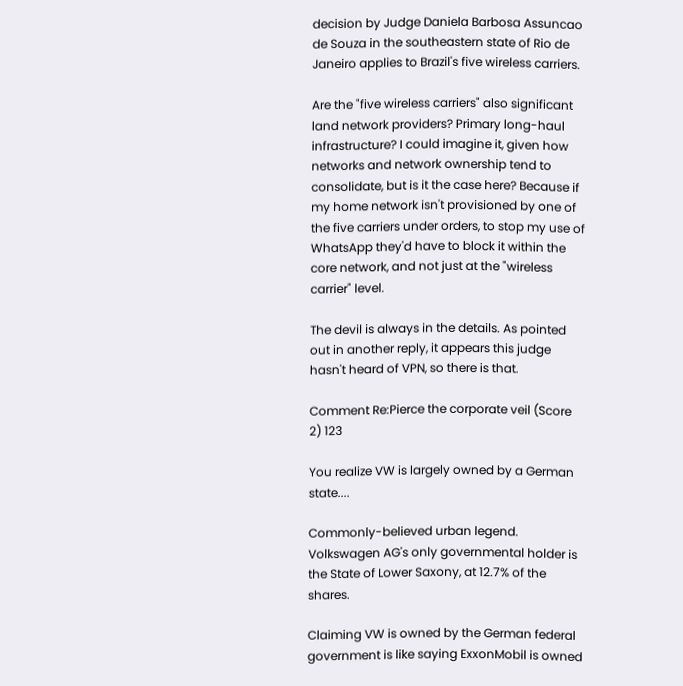decision by Judge Daniela Barbosa Assuncao de Souza in the southeastern state of Rio de Janeiro applies to Brazil's five wireless carriers.

Are the "five wireless carriers" also significant land network providers? Primary long-haul infrastructure? I could imagine it, given how networks and network ownership tend to consolidate, but is it the case here? Because if my home network isn't provisioned by one of the five carriers under orders, to stop my use of WhatsApp they'd have to block it within the core network, and not just at the "wireless carrier" level.

The devil is always in the details. As pointed out in another reply, it appears this judge hasn't heard of VPN, so there is that.

Comment Re:Pierce the corporate veil (Score 2) 123

You realize VW is largely owned by a German state....

Commonly-believed urban legend. Volkswagen AG's only governmental holder is the State of Lower Saxony, at 12.7% of the shares.

Claiming VW is owned by the German federal government is like saying ExxonMobil is owned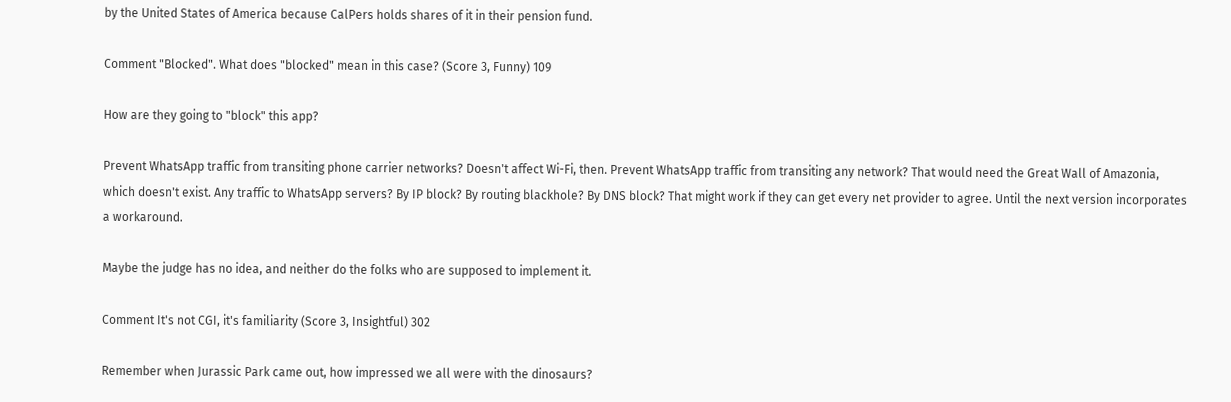by the United States of America because CalPers holds shares of it in their pension fund.

Comment "Blocked". What does "blocked" mean in this case? (Score 3, Funny) 109

How are they going to "block" this app?

Prevent WhatsApp traffic from transiting phone carrier networks? Doesn't affect Wi-Fi, then. Prevent WhatsApp traffic from transiting any network? That would need the Great Wall of Amazonia, which doesn't exist. Any traffic to WhatsApp servers? By IP block? By routing blackhole? By DNS block? That might work if they can get every net provider to agree. Until the next version incorporates a workaround.

Maybe the judge has no idea, and neither do the folks who are supposed to implement it.

Comment It's not CGI, it's familiarity (Score 3, Insightful) 302

Remember when Jurassic Park came out, how impressed we all were with the dinosaurs?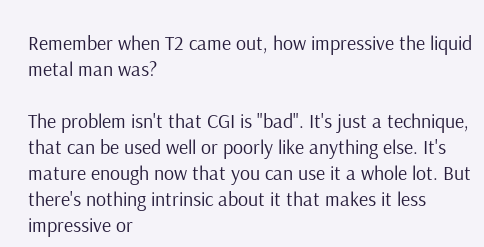Remember when T2 came out, how impressive the liquid metal man was?

The problem isn't that CGI is "bad". It's just a technique, that can be used well or poorly like anything else. It's mature enough now that you can use it a whole lot. But there's nothing intrinsic about it that makes it less impressive or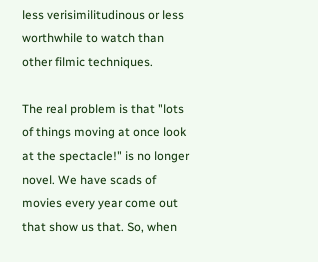less verisimilitudinous or less worthwhile to watch than other filmic techniques.

The real problem is that "lots of things moving at once look at the spectacle!" is no longer novel. We have scads of movies every year come out that show us that. So, when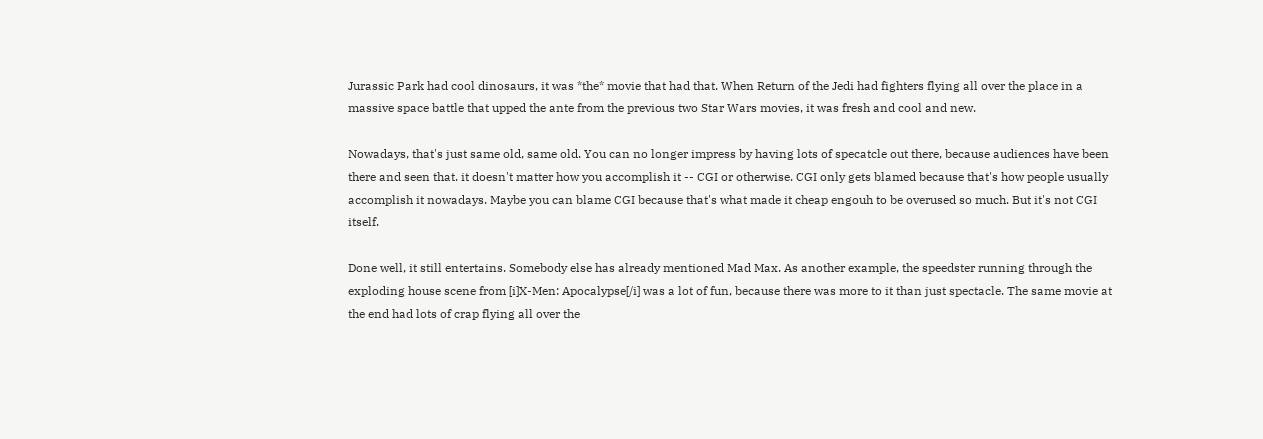Jurassic Park had cool dinosaurs, it was *the* movie that had that. When Return of the Jedi had fighters flying all over the place in a massive space battle that upped the ante from the previous two Star Wars movies, it was fresh and cool and new.

Nowadays, that's just same old, same old. You can no longer impress by having lots of specatcle out there, because audiences have been there and seen that. it doesn't matter how you accomplish it -- CGI or otherwise. CGI only gets blamed because that's how people usually accomplish it nowadays. Maybe you can blame CGI because that's what made it cheap engouh to be overused so much. But it's not CGI itself.

Done well, it still entertains. Somebody else has already mentioned Mad Max. As another example, the speedster running through the exploding house scene from [i]X-Men: Apocalypse[/i] was a lot of fun, because there was more to it than just spectacle. The same movie at the end had lots of crap flying all over the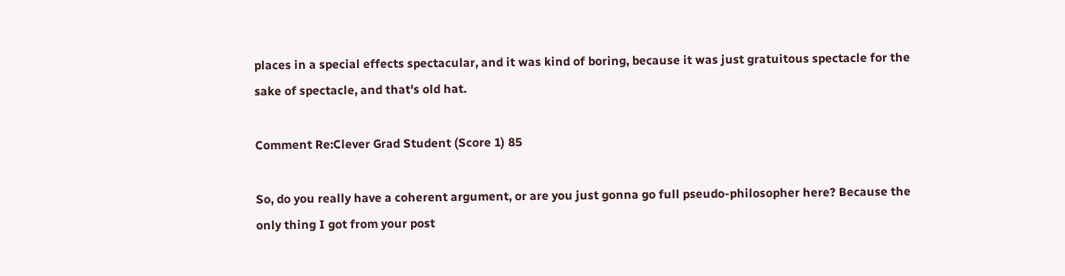places in a special effects spectacular, and it was kind of boring, because it was just gratuitous spectacle for the sake of spectacle, and that's old hat.

Comment Re:Clever Grad Student (Score 1) 85

So, do you really have a coherent argument, or are you just gonna go full pseudo-philosopher here? Because the only thing I got from your post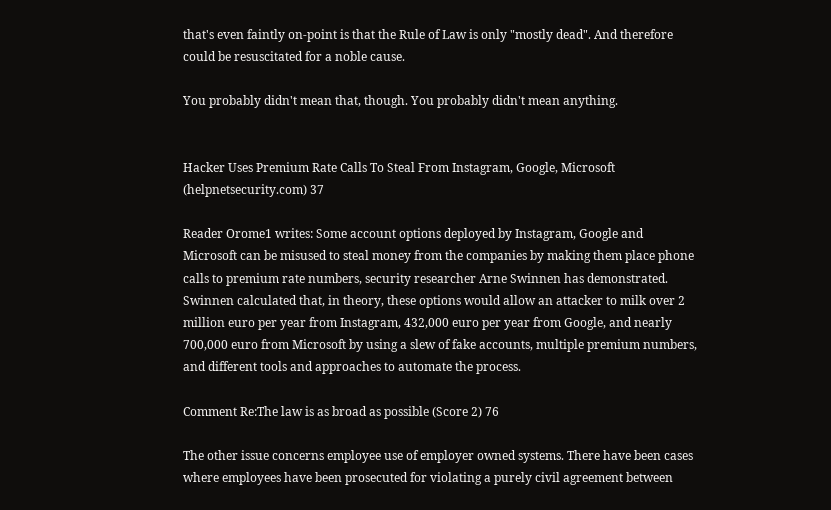that's even faintly on-point is that the Rule of Law is only "mostly dead". And therefore could be resuscitated for a noble cause.

You probably didn't mean that, though. You probably didn't mean anything.


Hacker Uses Premium Rate Calls To Steal From Instagram, Google, Microsoft (helpnetsecurity.com) 37

Reader Orome1 writes: Some account options deployed by Instagram, Google and Microsoft can be misused to steal money from the companies by making them place phone calls to premium rate numbers, security researcher Arne Swinnen has demonstrated. Swinnen calculated that, in theory, these options would allow an attacker to milk over 2 million euro per year from Instagram, 432,000 euro per year from Google, and nearly 700,000 euro from Microsoft by using a slew of fake accounts, multiple premium numbers, and different tools and approaches to automate the process.

Comment Re:The law is as broad as possible (Score 2) 76

The other issue concerns employee use of employer owned systems. There have been cases where employees have been prosecuted for violating a purely civil agreement between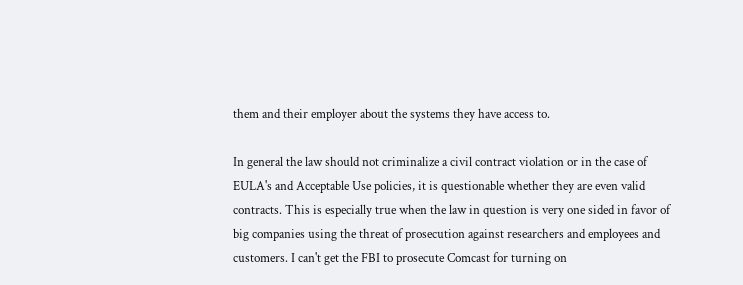them and their employer about the systems they have access to.

In general the law should not criminalize a civil contract violation or in the case of EULA's and Acceptable Use policies, it is questionable whether they are even valid contracts. This is especially true when the law in question is very one sided in favor of big companies using the threat of prosecution against researchers and employees and customers. I can't get the FBI to prosecute Comcast for turning on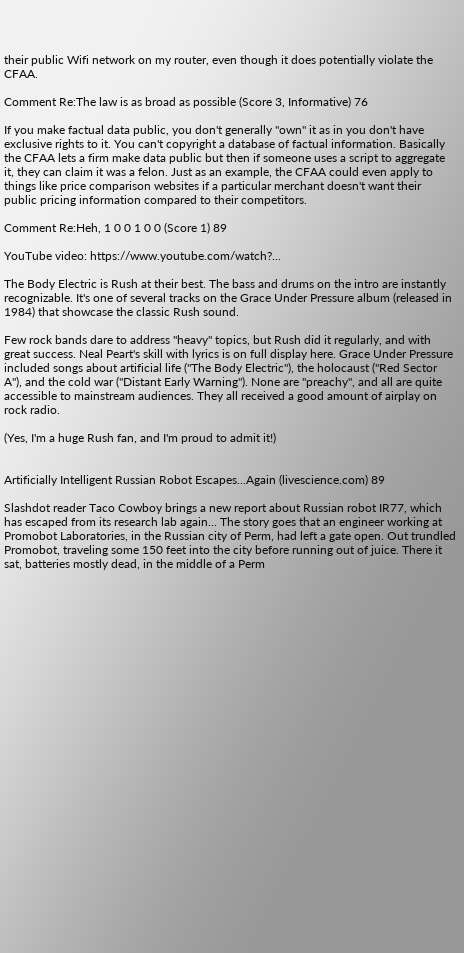their public Wifi network on my router, even though it does potentially violate the CFAA.

Comment Re:The law is as broad as possible (Score 3, Informative) 76

If you make factual data public, you don't generally "own" it as in you don't have exclusive rights to it. You can't copyright a database of factual information. Basically the CFAA lets a firm make data public but then if someone uses a script to aggregate it, they can claim it was a felon. Just as an example, the CFAA could even apply to things like price comparison websites if a particular merchant doesn't want their public pricing information compared to their competitors.

Comment Re:Heh, 1 0 0 1 0 0 (Score 1) 89

YouTube video: https://www.youtube.com/watch?...

The Body Electric is Rush at their best. The bass and drums on the intro are instantly recognizable. It's one of several tracks on the Grace Under Pressure album (released in 1984) that showcase the classic Rush sound.

Few rock bands dare to address "heavy" topics, but Rush did it regularly, and with great success. Neal Peart's skill with lyrics is on full display here. Grace Under Pressure included songs about artificial life ("The Body Electric"), the holocaust ("Red Sector A"), and the cold war ("Distant Early Warning"). None are "preachy", and all are quite accessible to mainstream audiences. They all received a good amount of airplay on rock radio.

(Yes, I'm a huge Rush fan, and I'm proud to admit it!)


Artificially Intelligent Russian Robot Escapes...Again (livescience.com) 89

Slashdot reader Taco Cowboy brings a new report about Russian robot IR77, which has escaped from its research lab again... The story goes that an engineer working at Promobot Laboratories, in the Russian city of Perm, had left a gate open. Out trundled Promobot, traveling some 150 feet into the city before running out of juice. There it sat, batteries mostly dead, in the middle of a Perm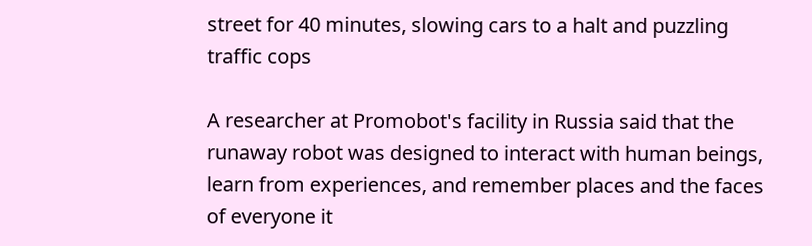street for 40 minutes, slowing cars to a halt and puzzling traffic cops

A researcher at Promobot's facility in Russia said that the runaway robot was designed to interact with human beings, learn from experiences, and remember places and the faces of everyone it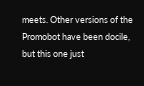meets. Other versions of the Promobot have been docile, but this one just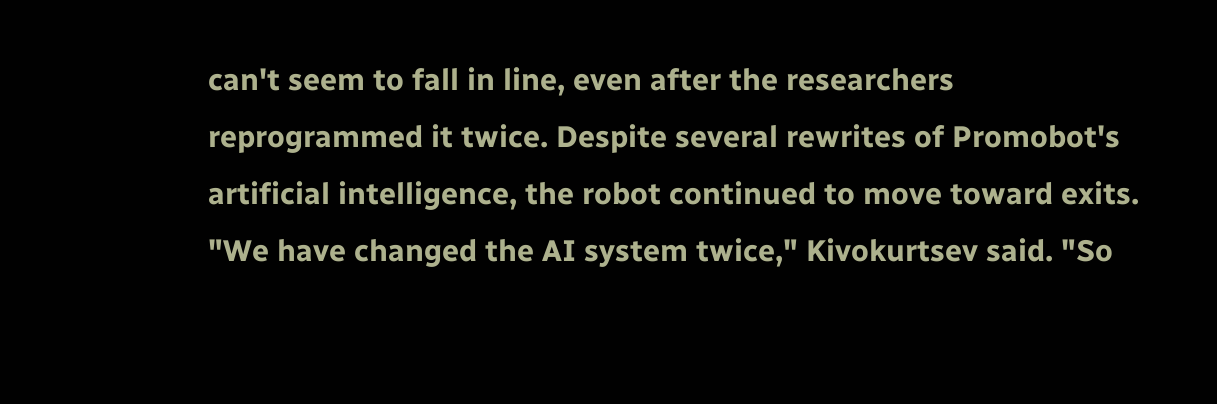can't seem to fall in line, even after the researchers reprogrammed it twice. Despite several rewrites of Promobot's artificial intelligence, the robot continued to move toward exits. "We have changed the AI system twice," Kivokurtsev said. "So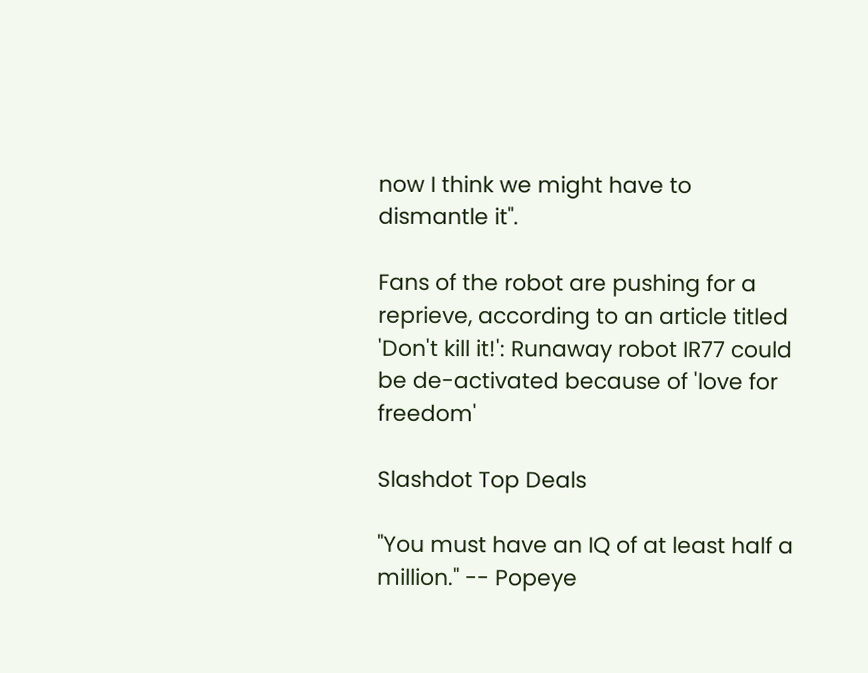now I think we might have to dismantle it".

Fans of the robot are pushing for a reprieve, according to an article titled 'Don't kill it!': Runaway robot IR77 could be de-activated because of 'love for freedom'

Slashdot Top Deals

"You must have an IQ of at least half a million." -- Popeye